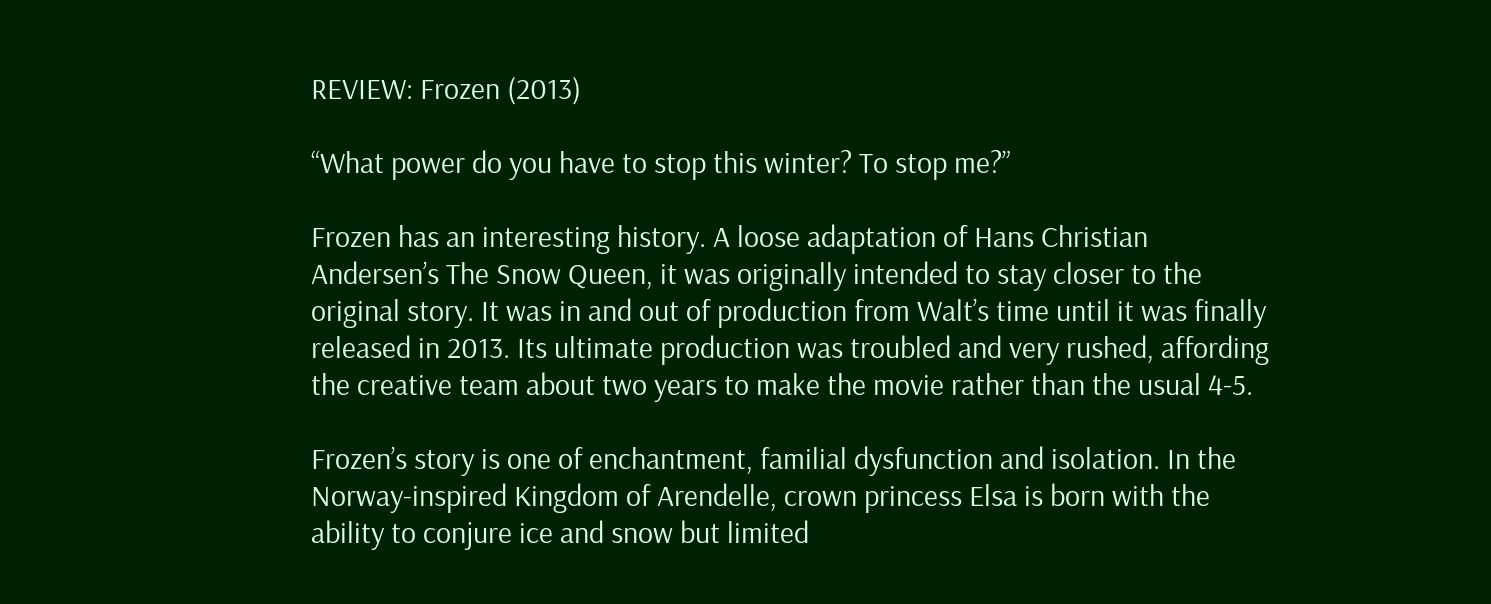REVIEW: Frozen (2013)

“What power do you have to stop this winter? To stop me?”

Frozen has an interesting history. A loose adaptation of Hans Christian Andersen’s The Snow Queen, it was originally intended to stay closer to the original story. It was in and out of production from Walt’s time until it was finally released in 2013. Its ultimate production was troubled and very rushed, affording the creative team about two years to make the movie rather than the usual 4-5.

Frozen’s story is one of enchantment, familial dysfunction and isolation. In the Norway-inspired Kingdom of Arendelle, crown princess Elsa is born with the ability to conjure ice and snow but limited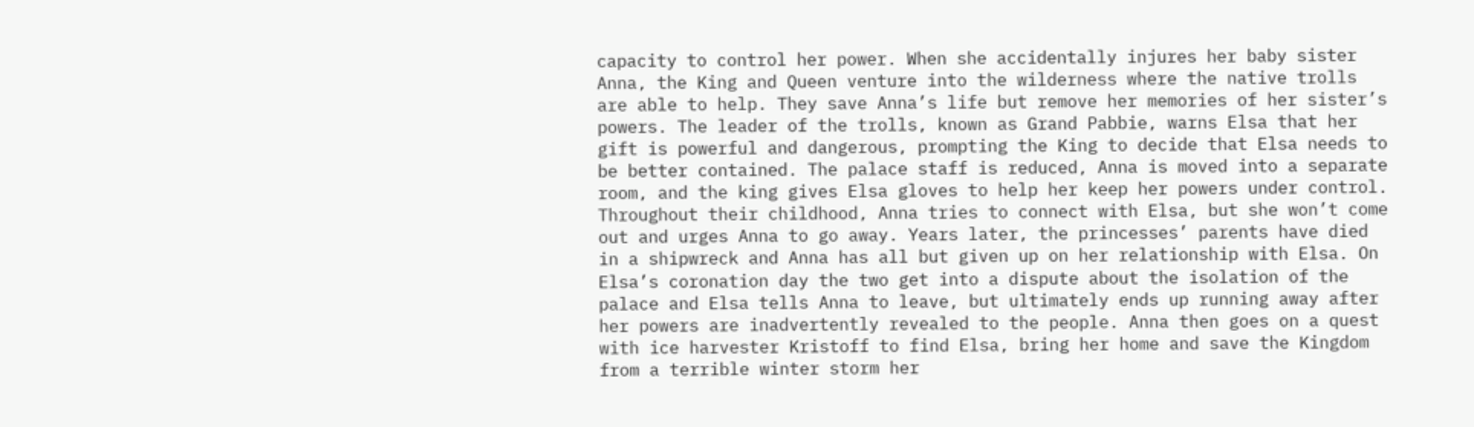capacity to control her power. When she accidentally injures her baby sister Anna, the King and Queen venture into the wilderness where the native trolls are able to help. They save Anna’s life but remove her memories of her sister’s powers. The leader of the trolls, known as Grand Pabbie, warns Elsa that her gift is powerful and dangerous, prompting the King to decide that Elsa needs to be better contained. The palace staff is reduced, Anna is moved into a separate room, and the king gives Elsa gloves to help her keep her powers under control. Throughout their childhood, Anna tries to connect with Elsa, but she won’t come out and urges Anna to go away. Years later, the princesses’ parents have died in a shipwreck and Anna has all but given up on her relationship with Elsa. On Elsa’s coronation day the two get into a dispute about the isolation of the palace and Elsa tells Anna to leave, but ultimately ends up running away after her powers are inadvertently revealed to the people. Anna then goes on a quest with ice harvester Kristoff to find Elsa, bring her home and save the Kingdom from a terrible winter storm her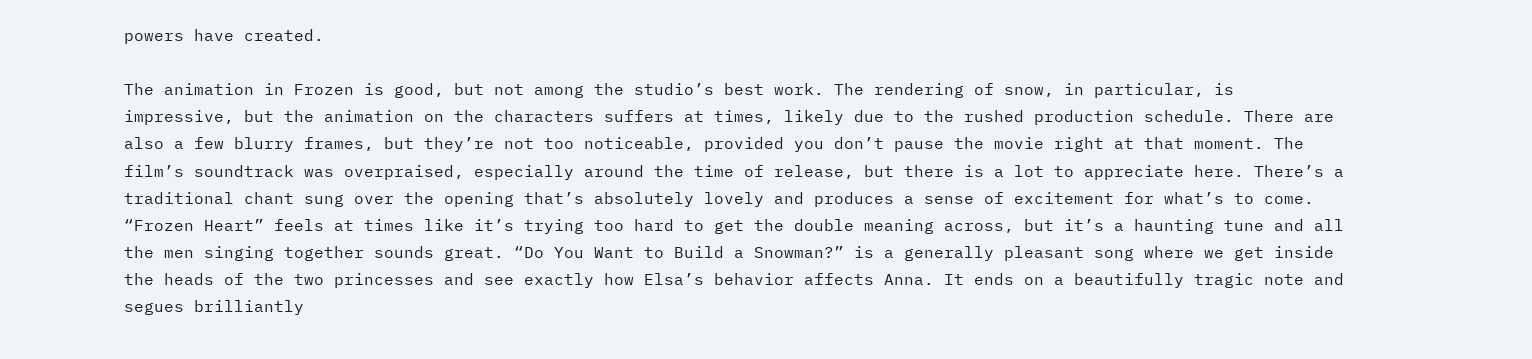powers have created.

The animation in Frozen is good, but not among the studio’s best work. The rendering of snow, in particular, is impressive, but the animation on the characters suffers at times, likely due to the rushed production schedule. There are also a few blurry frames, but they’re not too noticeable, provided you don’t pause the movie right at that moment. The film’s soundtrack was overpraised, especially around the time of release, but there is a lot to appreciate here. There’s a traditional chant sung over the opening that’s absolutely lovely and produces a sense of excitement for what’s to come. “Frozen Heart” feels at times like it’s trying too hard to get the double meaning across, but it’s a haunting tune and all the men singing together sounds great. “Do You Want to Build a Snowman?” is a generally pleasant song where we get inside the heads of the two princesses and see exactly how Elsa’s behavior affects Anna. It ends on a beautifully tragic note and segues brilliantly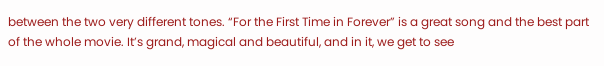between the two very different tones. “For the First Time in Forever” is a great song and the best part of the whole movie. It’s grand, magical and beautiful, and in it, we get to see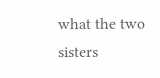what the two sisters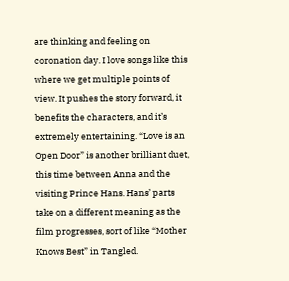are thinking and feeling on coronation day. I love songs like this where we get multiple points of view. It pushes the story forward, it benefits the characters, and it’s extremely entertaining. “Love is an Open Door” is another brilliant duet, this time between Anna and the visiting Prince Hans. Hans’ parts take on a different meaning as the film progresses, sort of like “Mother Knows Best” in Tangled.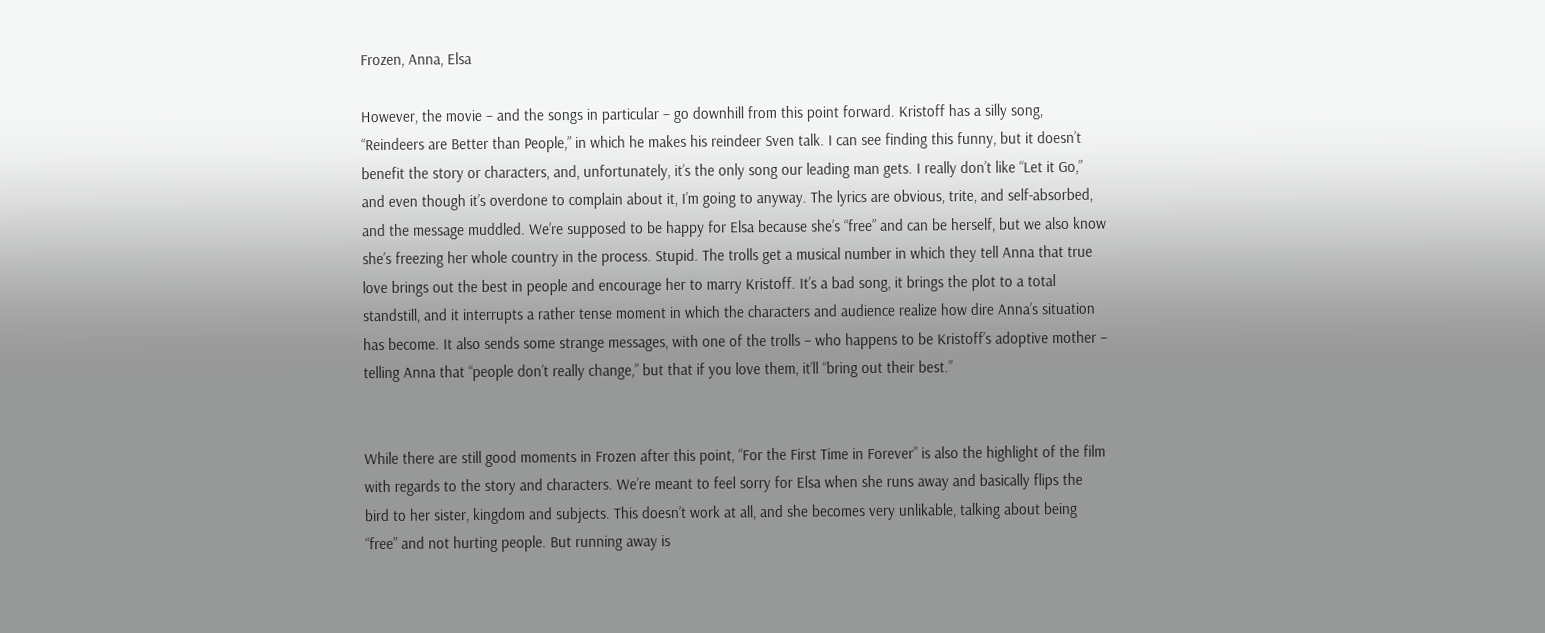Frozen, Anna, Elsa

However, the movie – and the songs in particular – go downhill from this point forward. Kristoff has a silly song, “Reindeers are Better than People,” in which he makes his reindeer Sven talk. I can see finding this funny, but it doesn’t benefit the story or characters, and, unfortunately, it’s the only song our leading man gets. I really don’t like “Let it Go,” and even though it’s overdone to complain about it, I’m going to anyway. The lyrics are obvious, trite, and self-absorbed, and the message muddled. We’re supposed to be happy for Elsa because she’s “free” and can be herself, but we also know she’s freezing her whole country in the process. Stupid. The trolls get a musical number in which they tell Anna that true love brings out the best in people and encourage her to marry Kristoff. It’s a bad song, it brings the plot to a total standstill, and it interrupts a rather tense moment in which the characters and audience realize how dire Anna’s situation has become. It also sends some strange messages, with one of the trolls – who happens to be Kristoff’s adoptive mother – telling Anna that “people don’t really change,” but that if you love them, it’ll “bring out their best.”


While there are still good moments in Frozen after this point, “For the First Time in Forever” is also the highlight of the film with regards to the story and characters. We’re meant to feel sorry for Elsa when she runs away and basically flips the bird to her sister, kingdom and subjects. This doesn’t work at all, and she becomes very unlikable, talking about being “free” and not hurting people. But running away is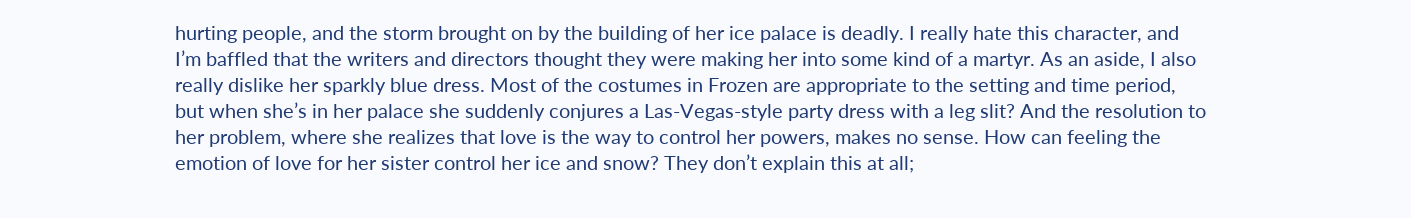hurting people, and the storm brought on by the building of her ice palace is deadly. I really hate this character, and I’m baffled that the writers and directors thought they were making her into some kind of a martyr. As an aside, I also really dislike her sparkly blue dress. Most of the costumes in Frozen are appropriate to the setting and time period, but when she’s in her palace she suddenly conjures a Las-Vegas-style party dress with a leg slit? And the resolution to her problem, where she realizes that love is the way to control her powers, makes no sense. How can feeling the emotion of love for her sister control her ice and snow? They don’t explain this at all;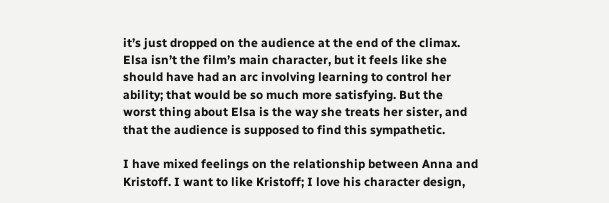it’s just dropped on the audience at the end of the climax. Elsa isn’t the film’s main character, but it feels like she should have had an arc involving learning to control her ability; that would be so much more satisfying. But the worst thing about Elsa is the way she treats her sister, and that the audience is supposed to find this sympathetic.

I have mixed feelings on the relationship between Anna and Kristoff. I want to like Kristoff; I love his character design,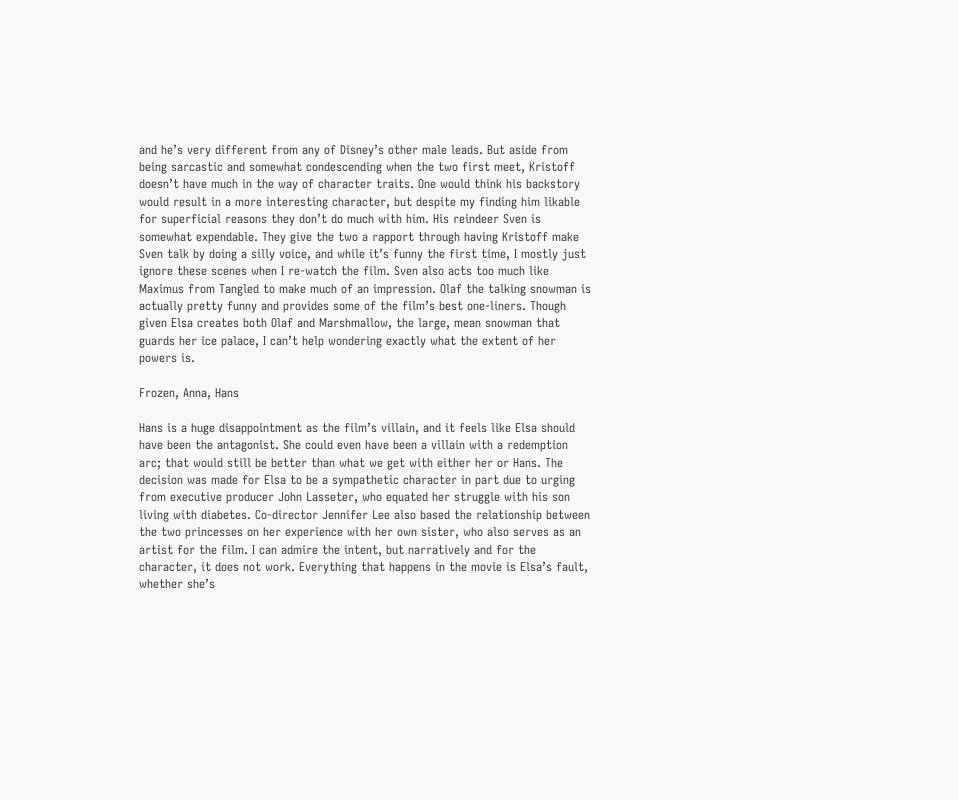and he’s very different from any of Disney’s other male leads. But aside from being sarcastic and somewhat condescending when the two first meet, Kristoff doesn’t have much in the way of character traits. One would think his backstory would result in a more interesting character, but despite my finding him likable for superficial reasons they don’t do much with him. His reindeer Sven is somewhat expendable. They give the two a rapport through having Kristoff make Sven talk by doing a silly voice, and while it’s funny the first time, I mostly just ignore these scenes when I re-watch the film. Sven also acts too much like Maximus from Tangled to make much of an impression. Olaf the talking snowman is actually pretty funny and provides some of the film’s best one-liners. Though given Elsa creates both Olaf and Marshmallow, the large, mean snowman that guards her ice palace, I can’t help wondering exactly what the extent of her powers is.

Frozen, Anna, Hans

Hans is a huge disappointment as the film’s villain, and it feels like Elsa should have been the antagonist. She could even have been a villain with a redemption arc; that would still be better than what we get with either her or Hans. The decision was made for Elsa to be a sympathetic character in part due to urging from executive producer John Lasseter, who equated her struggle with his son living with diabetes. Co-director Jennifer Lee also based the relationship between the two princesses on her experience with her own sister, who also serves as an artist for the film. I can admire the intent, but narratively and for the character, it does not work. Everything that happens in the movie is Elsa’s fault, whether she’s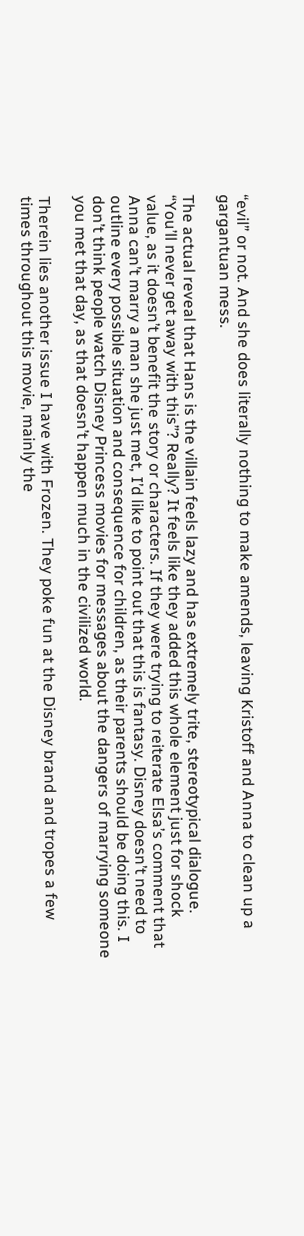“evil” or not. And she does literally nothing to make amends, leaving Kristoff and Anna to clean up a gargantuan mess.

The actual reveal that Hans is the villain feels lazy and has extremely trite, stereotypical dialogue. “You’ll never get away with this”? Really? It feels like they added this whole element just for shock value, as it doesn’t benefit the story or characters. If they were trying to reiterate Elsa’s comment that Anna can’t marry a man she just met, I’d like to point out that this is fantasy. Disney doesn’t need to outline every possible situation and consequence for children, as their parents should be doing this. I don’t think people watch Disney Princess movies for messages about the dangers of marrying someone you met that day, as that doesn’t happen much in the civilized world.

Therein lies another issue I have with Frozen. They poke fun at the Disney brand and tropes a few times throughout this movie, mainly the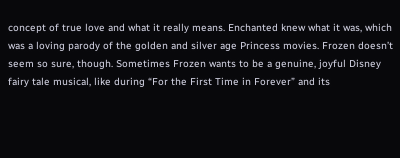concept of true love and what it really means. Enchanted knew what it was, which was a loving parody of the golden and silver age Princess movies. Frozen doesn’t seem so sure, though. Sometimes Frozen wants to be a genuine, joyful Disney fairy tale musical, like during “For the First Time in Forever” and its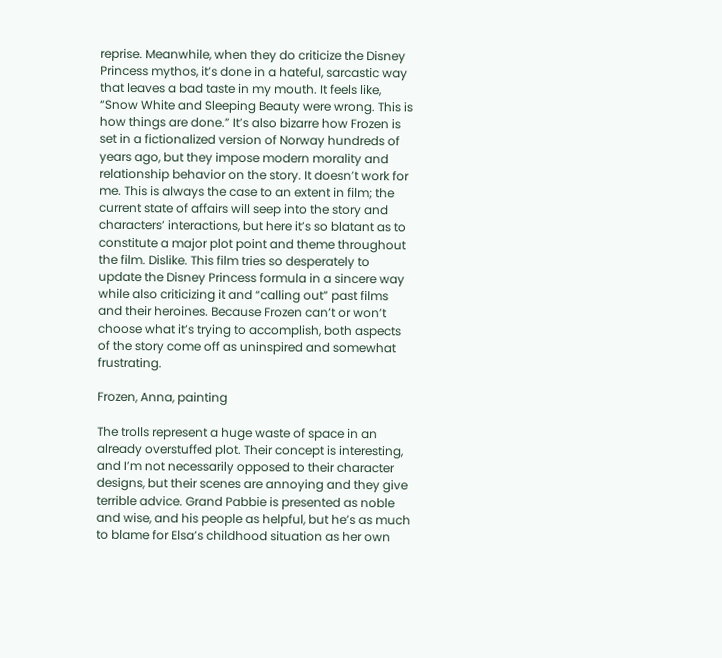reprise. Meanwhile, when they do criticize the Disney Princess mythos, it’s done in a hateful, sarcastic way that leaves a bad taste in my mouth. It feels like, “Snow White and Sleeping Beauty were wrong. This is how things are done.” It’s also bizarre how Frozen is set in a fictionalized version of Norway hundreds of years ago, but they impose modern morality and relationship behavior on the story. It doesn’t work for me. This is always the case to an extent in film; the current state of affairs will seep into the story and characters’ interactions, but here it’s so blatant as to constitute a major plot point and theme throughout the film. Dislike. This film tries so desperately to update the Disney Princess formula in a sincere way while also criticizing it and “calling out” past films and their heroines. Because Frozen can’t or won’t choose what it’s trying to accomplish, both aspects of the story come off as uninspired and somewhat frustrating.

Frozen, Anna, painting

The trolls represent a huge waste of space in an already overstuffed plot. Their concept is interesting, and I’m not necessarily opposed to their character designs, but their scenes are annoying and they give terrible advice. Grand Pabbie is presented as noble and wise, and his people as helpful, but he’s as much to blame for Elsa’s childhood situation as her own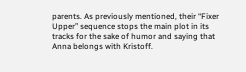parents. As previously mentioned, their “Fixer Upper” sequence stops the main plot in its tracks for the sake of humor and saying that Anna belongs with Kristoff.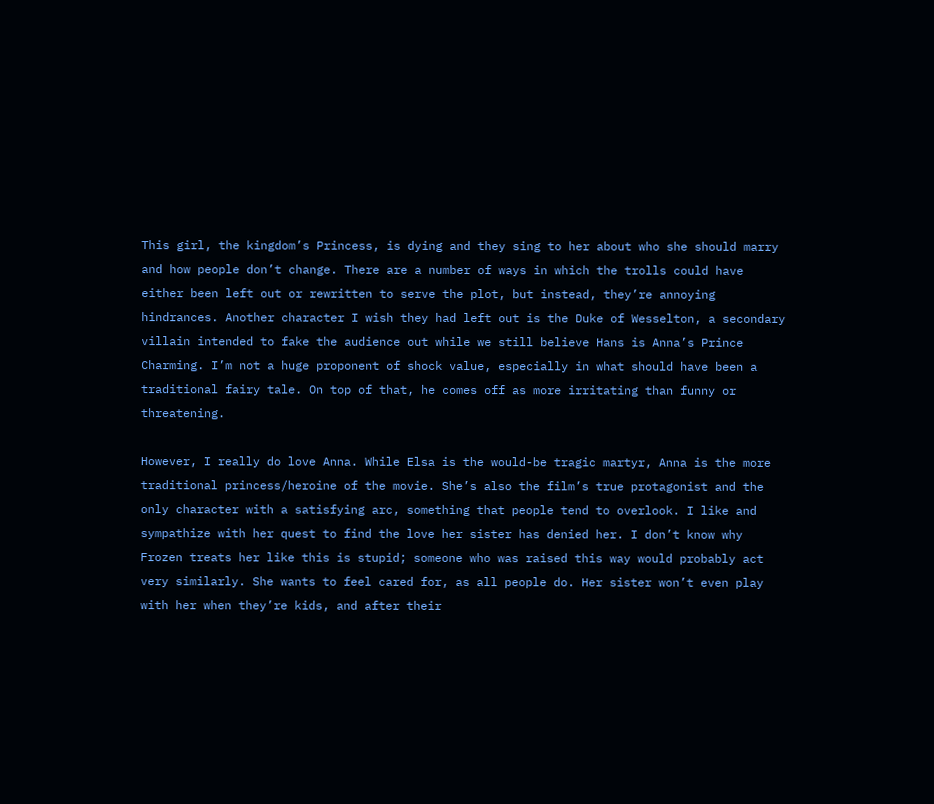This girl, the kingdom’s Princess, is dying and they sing to her about who she should marry and how people don’t change. There are a number of ways in which the trolls could have either been left out or rewritten to serve the plot, but instead, they’re annoying hindrances. Another character I wish they had left out is the Duke of Wesselton, a secondary villain intended to fake the audience out while we still believe Hans is Anna’s Prince Charming. I’m not a huge proponent of shock value, especially in what should have been a traditional fairy tale. On top of that, he comes off as more irritating than funny or threatening.

However, I really do love Anna. While Elsa is the would-be tragic martyr, Anna is the more traditional princess/heroine of the movie. She’s also the film’s true protagonist and the only character with a satisfying arc, something that people tend to overlook. I like and sympathize with her quest to find the love her sister has denied her. I don’t know why Frozen treats her like this is stupid; someone who was raised this way would probably act very similarly. She wants to feel cared for, as all people do. Her sister won’t even play with her when they’re kids, and after their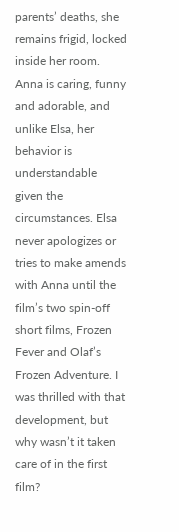parents’ deaths, she remains frigid, locked inside her room. Anna is caring, funny and adorable, and unlike Elsa, her behavior is understandable given the circumstances. Elsa never apologizes or tries to make amends with Anna until the film’s two spin-off short films, Frozen Fever and Olaf’s Frozen Adventure. I was thrilled with that development, but why wasn’t it taken care of in the first film?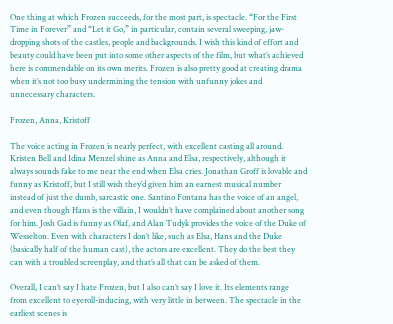One thing at which Frozen succeeds, for the most part, is spectacle. “For the First Time in Forever” and “Let it Go,” in particular, contain several sweeping, jaw-dropping shots of the castles, people and backgrounds. I wish this kind of effort and beauty could have been put into some other aspects of the film, but what’s achieved here is commendable on its own merits. Frozen is also pretty good at creating drama when it’s not too busy undermining the tension with unfunny jokes and unnecessary characters.

Frozen, Anna, Kristoff

The voice acting in Frozen is nearly perfect, with excellent casting all around. Kristen Bell and Idina Menzel shine as Anna and Elsa, respectively, although it always sounds fake to me near the end when Elsa cries. Jonathan Groff is lovable and funny as Kristoff, but I still wish they’d given him an earnest musical number instead of just the dumb, sarcastic one. Santino Fontana has the voice of an angel, and even though Hans is the villain, I wouldn’t have complained about another song for him. Josh Gad is funny as Olaf, and Alan Tudyk provides the voice of the Duke of Wesselton. Even with characters I don’t like, such as Elsa, Hans and the Duke (basically half of the human cast), the actors are excellent. They do the best they can with a troubled screenplay, and that’s all that can be asked of them.

Overall, I can’t say I hate Frozen, but I also can’t say I love it. Its elements range from excellent to eyeroll-inducing, with very little in between. The spectacle in the earliest scenes is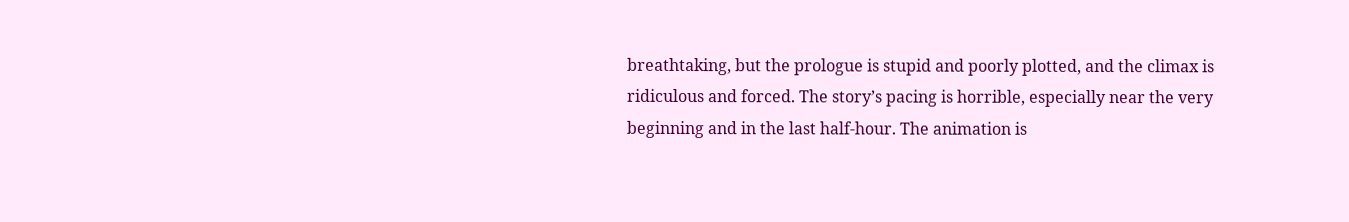breathtaking, but the prologue is stupid and poorly plotted, and the climax is ridiculous and forced. The story’s pacing is horrible, especially near the very beginning and in the last half-hour. The animation is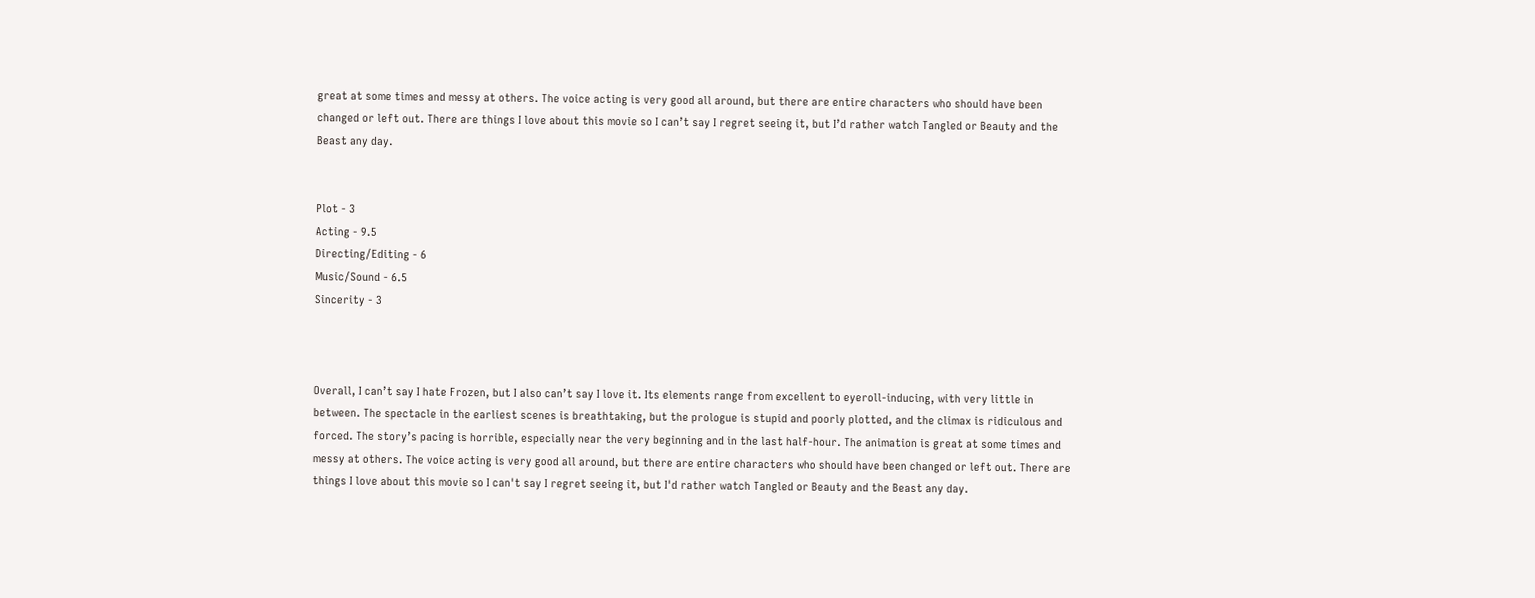great at some times and messy at others. The voice acting is very good all around, but there are entire characters who should have been changed or left out. There are things I love about this movie so I can’t say I regret seeing it, but I’d rather watch Tangled or Beauty and the Beast any day.


Plot - 3
Acting - 9.5
Directing/Editing - 6
Music/Sound - 6.5
Sincerity - 3



Overall, I can’t say I hate Frozen, but I also can’t say I love it. Its elements range from excellent to eyeroll-inducing, with very little in between. The spectacle in the earliest scenes is breathtaking, but the prologue is stupid and poorly plotted, and the climax is ridiculous and forced. The story’s pacing is horrible, especially near the very beginning and in the last half-hour. The animation is great at some times and messy at others. The voice acting is very good all around, but there are entire characters who should have been changed or left out. There are things I love about this movie so I can't say I regret seeing it, but I'd rather watch Tangled or Beauty and the Beast any day.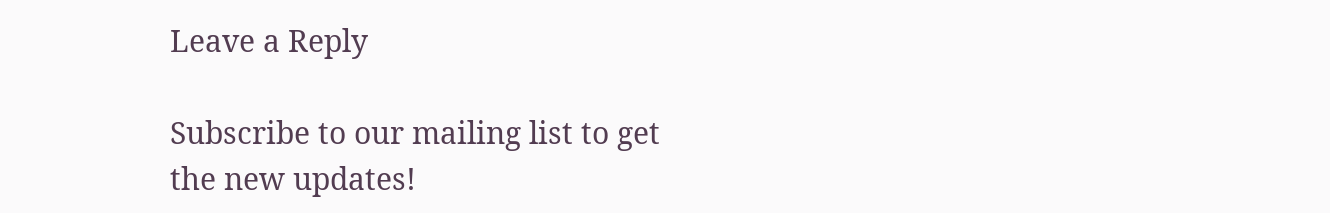Leave a Reply

Subscribe to our mailing list to get the new updates!